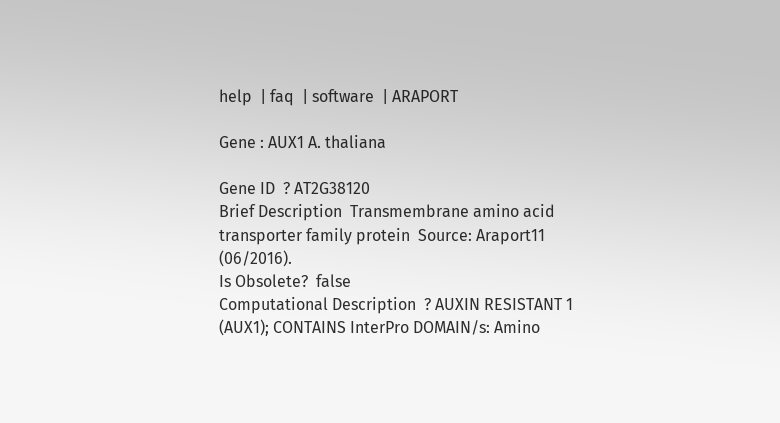help  | faq  | software  | ARAPORT

Gene : AUX1 A. thaliana

Gene ID  ? AT2G38120
Brief Description  Transmembrane amino acid transporter family protein  Source: Araport11 (06/2016).
Is Obsolete?  false
Computational Description  ? AUXIN RESISTANT 1 (AUX1); CONTAINS InterPro DOMAIN/s: Amino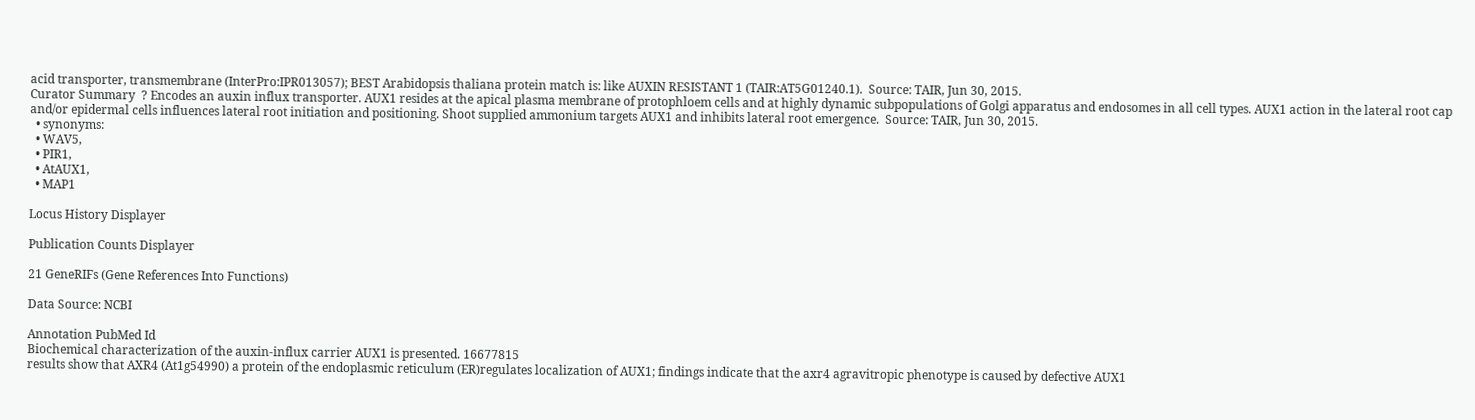acid transporter, transmembrane (InterPro:IPR013057); BEST Arabidopsis thaliana protein match is: like AUXIN RESISTANT 1 (TAIR:AT5G01240.1).  Source: TAIR, Jun 30, 2015.
Curator Summary  ? Encodes an auxin influx transporter. AUX1 resides at the apical plasma membrane of protophloem cells and at highly dynamic subpopulations of Golgi apparatus and endosomes in all cell types. AUX1 action in the lateral root cap and/or epidermal cells influences lateral root initiation and positioning. Shoot supplied ammonium targets AUX1 and inhibits lateral root emergence.  Source: TAIR, Jun 30, 2015.
  • synonyms:
  • WAV5,
  • PIR1,
  • AtAUX1,
  • MAP1

Locus History Displayer

Publication Counts Displayer

21 GeneRIFs (Gene References Into Functions)

Data Source: NCBI

Annotation PubMed Id
Biochemical characterization of the auxin-influx carrier AUX1 is presented. 16677815
results show that AXR4 (At1g54990) a protein of the endoplasmic reticulum (ER)regulates localization of AUX1; findings indicate that the axr4 agravitropic phenotype is caused by defective AUX1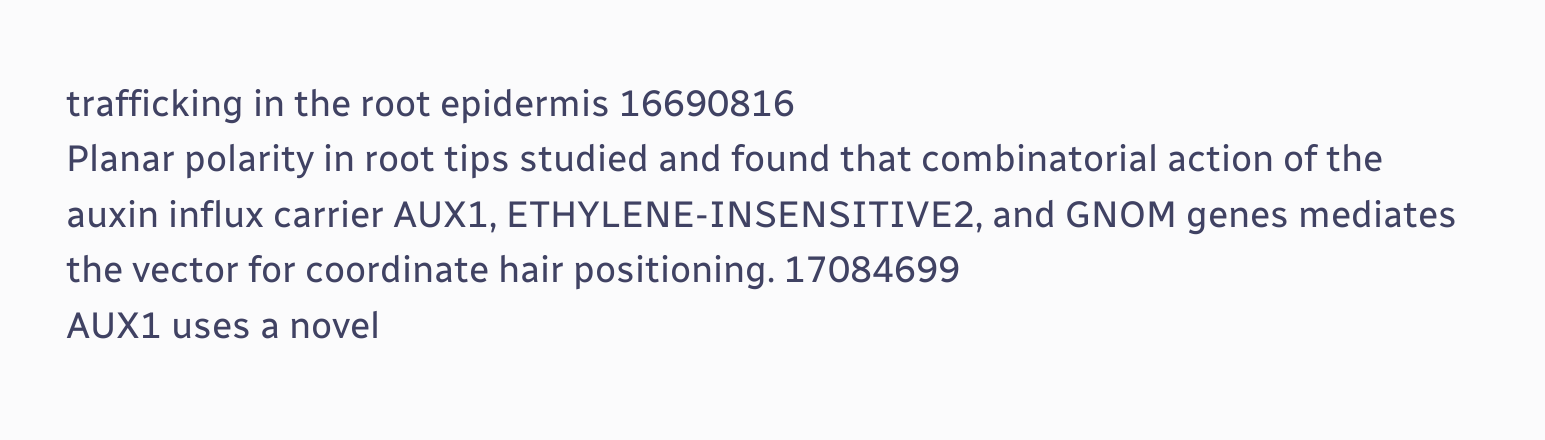trafficking in the root epidermis 16690816
Planar polarity in root tips studied and found that combinatorial action of the auxin influx carrier AUX1, ETHYLENE-INSENSITIVE2, and GNOM genes mediates the vector for coordinate hair positioning. 17084699
AUX1 uses a novel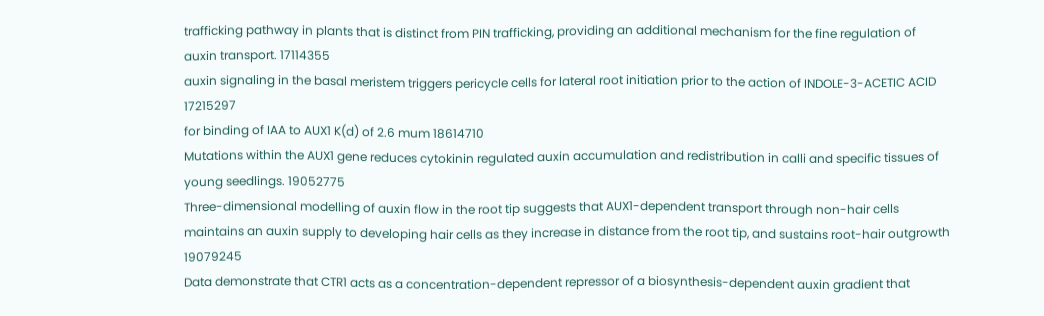trafficking pathway in plants that is distinct from PIN trafficking, providing an additional mechanism for the fine regulation of auxin transport. 17114355
auxin signaling in the basal meristem triggers pericycle cells for lateral root initiation prior to the action of INDOLE-3-ACETIC ACID 17215297
for binding of IAA to AUX1 K(d) of 2.6 mum 18614710
Mutations within the AUX1 gene reduces cytokinin regulated auxin accumulation and redistribution in calli and specific tissues of young seedlings. 19052775
Three-dimensional modelling of auxin flow in the root tip suggests that AUX1-dependent transport through non-hair cells maintains an auxin supply to developing hair cells as they increase in distance from the root tip, and sustains root-hair outgrowth 19079245
Data demonstrate that CTR1 acts as a concentration-dependent repressor of a biosynthesis-dependent auxin gradient that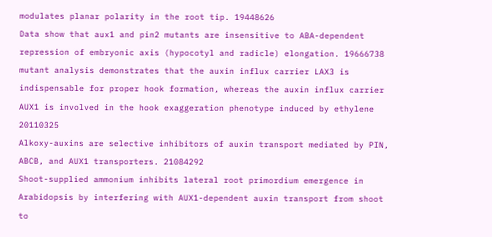modulates planar polarity in the root tip. 19448626
Data show that aux1 and pin2 mutants are insensitive to ABA-dependent repression of embryonic axis (hypocotyl and radicle) elongation. 19666738
mutant analysis demonstrates that the auxin influx carrier LAX3 is indispensable for proper hook formation, whereas the auxin influx carrier AUX1 is involved in the hook exaggeration phenotype induced by ethylene 20110325
Alkoxy-auxins are selective inhibitors of auxin transport mediated by PIN, ABCB, and AUX1 transporters. 21084292
Shoot-supplied ammonium inhibits lateral root primordium emergence in Arabidopsis by interfering with AUX1-dependent auxin transport from shoot to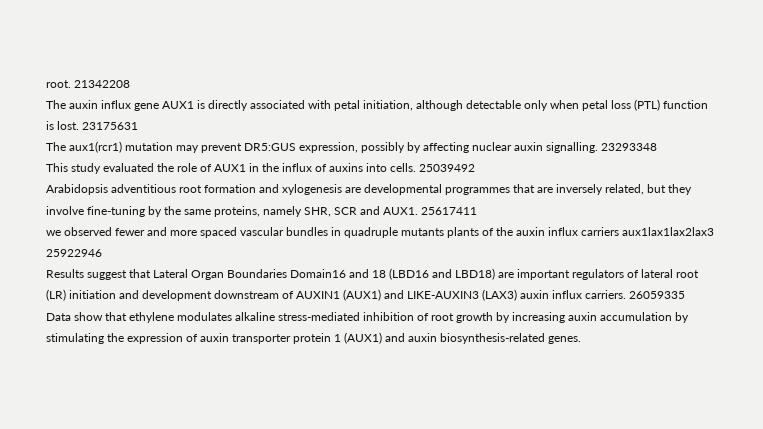root. 21342208
The auxin influx gene AUX1 is directly associated with petal initiation, although detectable only when petal loss (PTL) function is lost. 23175631
The aux1(rcr1) mutation may prevent DR5:GUS expression, possibly by affecting nuclear auxin signalling. 23293348
This study evaluated the role of AUX1 in the influx of auxins into cells. 25039492
Arabidopsis adventitious root formation and xylogenesis are developmental programmes that are inversely related, but they involve fine-tuning by the same proteins, namely SHR, SCR and AUX1. 25617411
we observed fewer and more spaced vascular bundles in quadruple mutants plants of the auxin influx carriers aux1lax1lax2lax3 25922946
Results suggest that Lateral Organ Boundaries Domain16 and 18 (LBD16 and LBD18) are important regulators of lateral root (LR) initiation and development downstream of AUXIN1 (AUX1) and LIKE-AUXIN3 (LAX3) auxin influx carriers. 26059335
Data show that ethylene modulates alkaline stress-mediated inhibition of root growth by increasing auxin accumulation by stimulating the expression of auxin transporter protein 1 (AUX1) and auxin biosynthesis-related genes.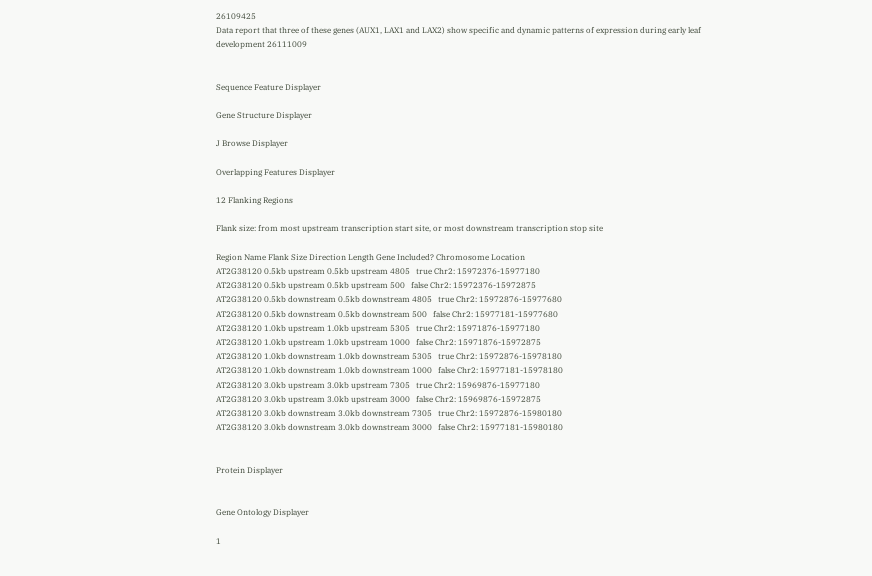26109425
Data report that three of these genes (AUX1, LAX1 and LAX2) show specific and dynamic patterns of expression during early leaf development 26111009


Sequence Feature Displayer

Gene Structure Displayer

J Browse Displayer

Overlapping Features Displayer

12 Flanking Regions

Flank size: from most upstream transcription start site, or most downstream transcription stop site

Region Name Flank Size Direction Length Gene Included? Chromosome Location
AT2G38120 0.5kb upstream 0.5kb upstream 4805   true Chr2: 15972376-15977180
AT2G38120 0.5kb upstream 0.5kb upstream 500   false Chr2: 15972376-15972875
AT2G38120 0.5kb downstream 0.5kb downstream 4805   true Chr2: 15972876-15977680
AT2G38120 0.5kb downstream 0.5kb downstream 500   false Chr2: 15977181-15977680
AT2G38120 1.0kb upstream 1.0kb upstream 5305   true Chr2: 15971876-15977180
AT2G38120 1.0kb upstream 1.0kb upstream 1000   false Chr2: 15971876-15972875
AT2G38120 1.0kb downstream 1.0kb downstream 5305   true Chr2: 15972876-15978180
AT2G38120 1.0kb downstream 1.0kb downstream 1000   false Chr2: 15977181-15978180
AT2G38120 3.0kb upstream 3.0kb upstream 7305   true Chr2: 15969876-15977180
AT2G38120 3.0kb upstream 3.0kb upstream 3000   false Chr2: 15969876-15972875
AT2G38120 3.0kb downstream 3.0kb downstream 7305   true Chr2: 15972876-15980180
AT2G38120 3.0kb downstream 3.0kb downstream 3000   false Chr2: 15977181-15980180


Protein Displayer


Gene Ontology Displayer

1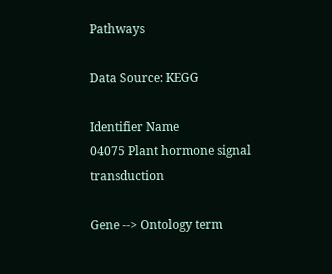Pathways

Data Source: KEGG

Identifier Name
04075 Plant hormone signal transduction

Gene --> Ontology term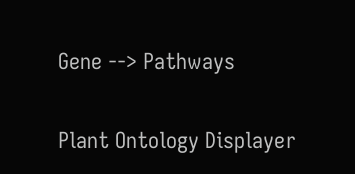Gene --> Pathways


Plant Ontology Displayer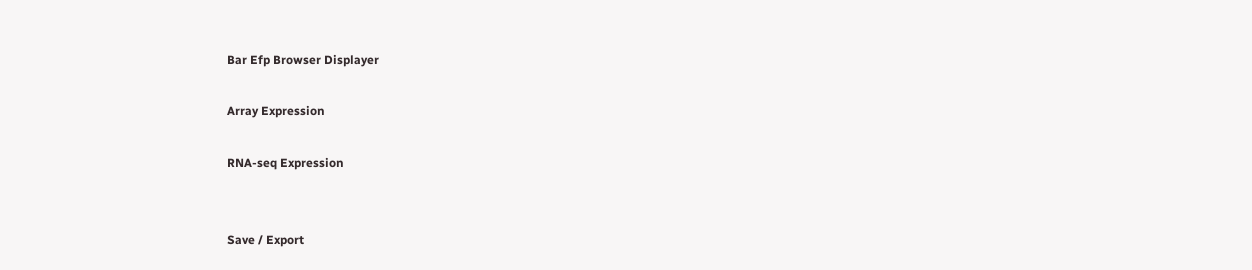Bar Efp Browser Displayer

Array Expression

RNA-seq Expression


Save / Export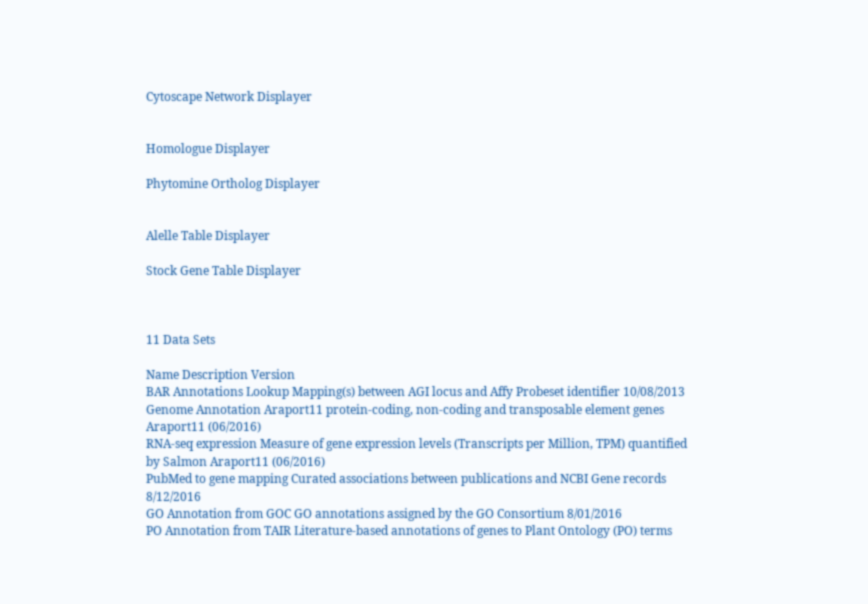Cytoscape Network Displayer


Homologue Displayer

Phytomine Ortholog Displayer


Alelle Table Displayer

Stock Gene Table Displayer



11 Data Sets

Name Description Version
BAR Annotations Lookup Mapping(s) between AGI locus and Affy Probeset identifier 10/08/2013
Genome Annotation Araport11 protein-coding, non-coding and transposable element genes Araport11 (06/2016)
RNA-seq expression Measure of gene expression levels (Transcripts per Million, TPM) quantified by Salmon Araport11 (06/2016)
PubMed to gene mapping Curated associations between publications and NCBI Gene records 8/12/2016
GO Annotation from GOC GO annotations assigned by the GO Consortium 8/01/2016
PO Annotation from TAIR Literature-based annotations of genes to Plant Ontology (PO) terms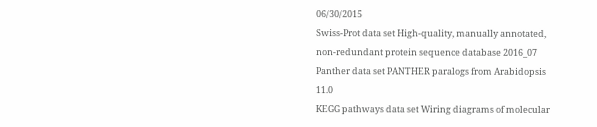06/30/2015
Swiss-Prot data set High-quality, manually annotated, non-redundant protein sequence database 2016_07
Panther data set PANTHER paralogs from Arabidopsis 11.0
KEGG pathways data set Wiring diagrams of molecular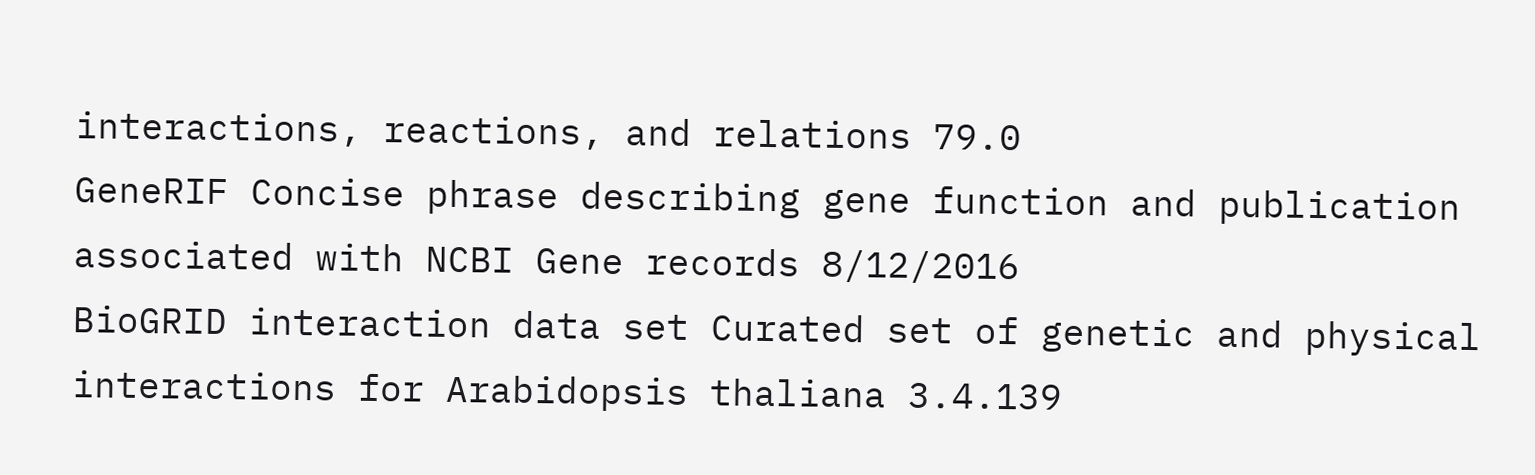interactions, reactions, and relations 79.0
GeneRIF Concise phrase describing gene function and publication associated with NCBI Gene records 8/12/2016
BioGRID interaction data set Curated set of genetic and physical interactions for Arabidopsis thaliana 3.4.139